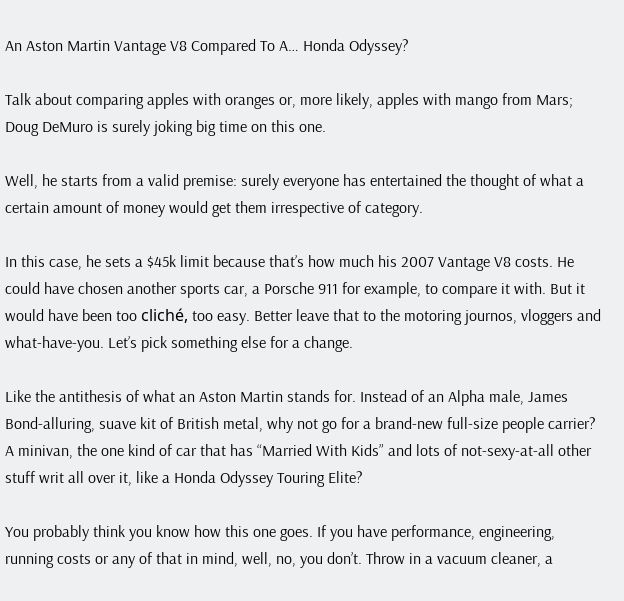An Aston Martin Vantage V8 Compared To A… Honda Odyssey?

Talk about comparing apples with oranges or, more likely, apples with mango from Mars; Doug DeMuro is surely joking big time on this one.

Well, he starts from a valid premise: surely everyone has entertained the thought of what a certain amount of money would get them irrespective of category.

In this case, he sets a $45k limit because that’s how much his 2007 Vantage V8 costs. He could have chosen another sports car, a Porsche 911 for example, to compare it with. But it would have been too cliché, too easy. Better leave that to the motoring journos, vloggers and what-have-you. Let’s pick something else for a change.

Like the antithesis of what an Aston Martin stands for. Instead of an Alpha male, James Bond-alluring, suave kit of British metal, why not go for a brand-new full-size people carrier? A minivan, the one kind of car that has “Married With Kids” and lots of not-sexy-at-all other stuff writ all over it, like a Honda Odyssey Touring Elite?

You probably think you know how this one goes. If you have performance, engineering, running costs or any of that in mind, well, no, you don’t. Throw in a vacuum cleaner, a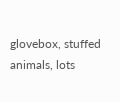glovebox, stuffed animals, lots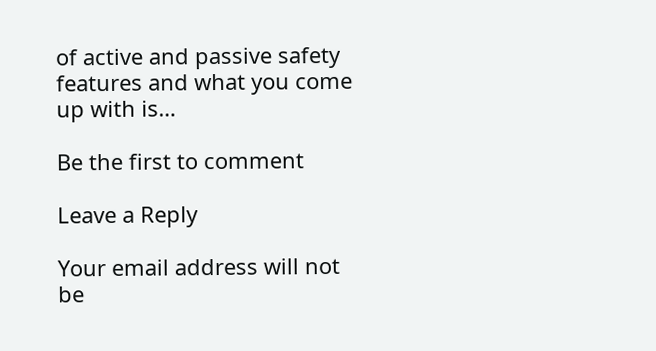of active and passive safety features and what you come up with is…

Be the first to comment

Leave a Reply

Your email address will not be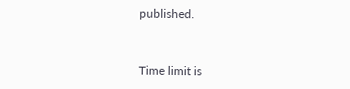published.


Time limit is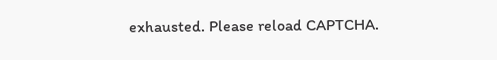exhausted. Please reload CAPTCHA.